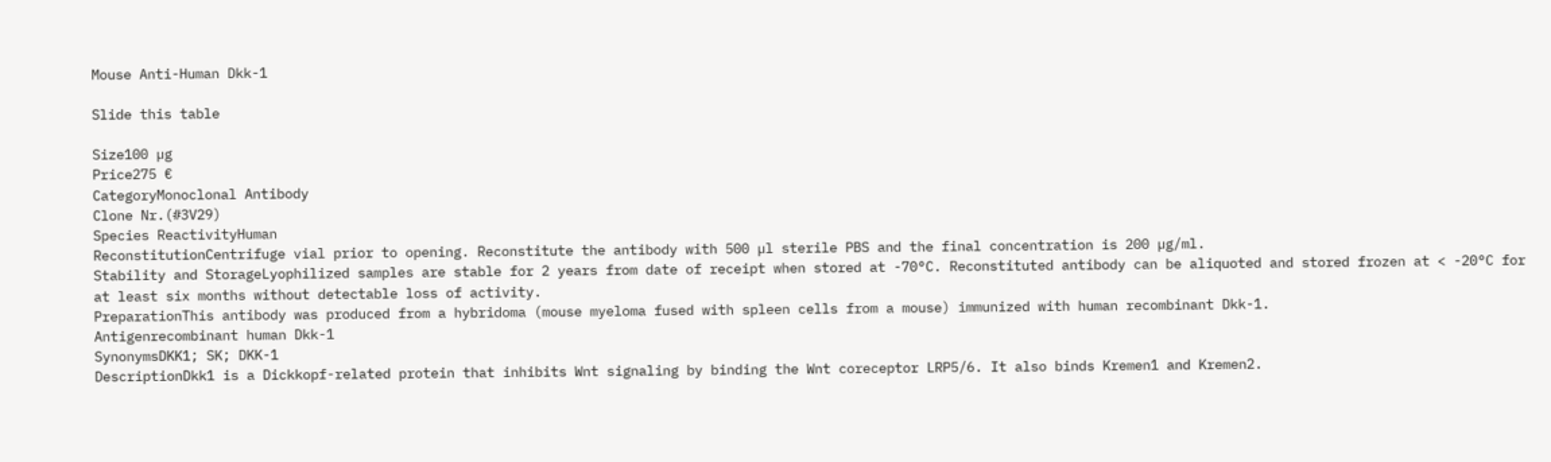Mouse Anti-Human Dkk-1

Slide this table

Size100 µg
Price275 €
CategoryMonoclonal Antibody
Clone Nr.(#3V29)
Species ReactivityHuman
ReconstitutionCentrifuge vial prior to opening. Reconstitute the antibody with 500 µl sterile PBS and the final concentration is 200 µg/ml.
Stability and StorageLyophilized samples are stable for 2 years from date of receipt when stored at -70°C. Reconstituted antibody can be aliquoted and stored frozen at < -20°C for at least six months without detectable loss of activity.
PreparationThis antibody was produced from a hybridoma (mouse myeloma fused with spleen cells from a mouse) immunized with human recombinant Dkk-1.
Antigenrecombinant human Dkk-1
SynonymsDKK1; SK; DKK-1
DescriptionDkk1 is a Dickkopf-related protein that inhibits Wnt signaling by binding the Wnt coreceptor LRP5/6. It also binds Kremen1 and Kremen2.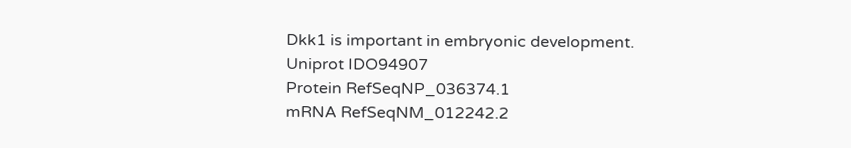Dkk1 is important in embryonic development.
Uniprot IDO94907
Protein RefSeqNP_036374.1
mRNA RefSeqNM_012242.2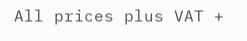All prices plus VAT +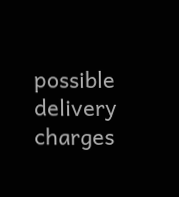possible delivery charges